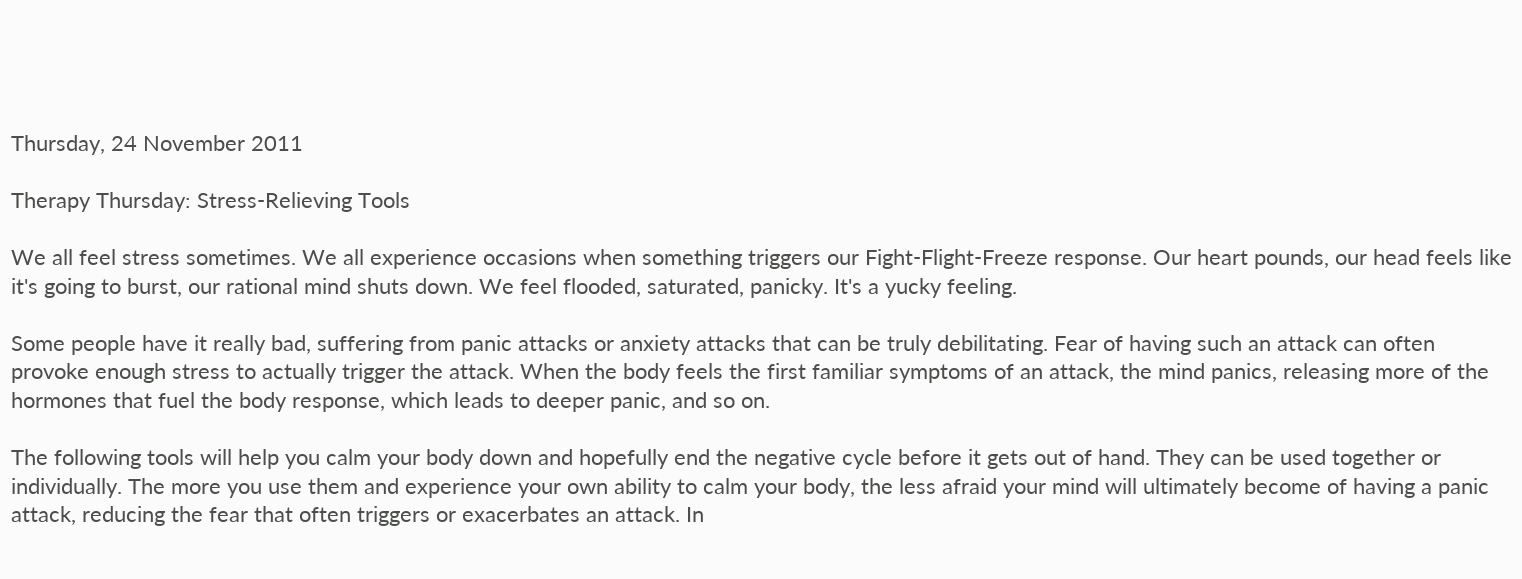Thursday, 24 November 2011

Therapy Thursday: Stress-Relieving Tools

We all feel stress sometimes. We all experience occasions when something triggers our Fight-Flight-Freeze response. Our heart pounds, our head feels like it's going to burst, our rational mind shuts down. We feel flooded, saturated, panicky. It's a yucky feeling.

Some people have it really bad, suffering from panic attacks or anxiety attacks that can be truly debilitating. Fear of having such an attack can often provoke enough stress to actually trigger the attack. When the body feels the first familiar symptoms of an attack, the mind panics, releasing more of the hormones that fuel the body response, which leads to deeper panic, and so on.

The following tools will help you calm your body down and hopefully end the negative cycle before it gets out of hand. They can be used together or individually. The more you use them and experience your own ability to calm your body, the less afraid your mind will ultimately become of having a panic attack, reducing the fear that often triggers or exacerbates an attack. In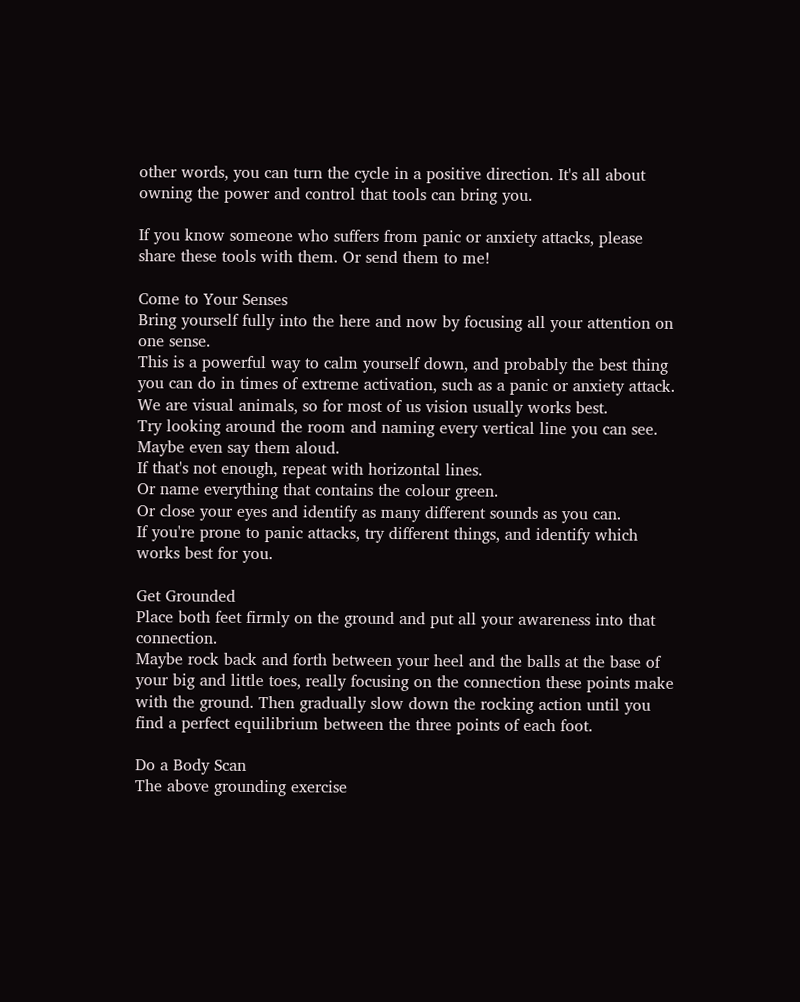other words, you can turn the cycle in a positive direction. It's all about owning the power and control that tools can bring you.

If you know someone who suffers from panic or anxiety attacks, please share these tools with them. Or send them to me!

Come to Your Senses
Bring yourself fully into the here and now by focusing all your attention on one sense.
This is a powerful way to calm yourself down, and probably the best thing you can do in times of extreme activation, such as a panic or anxiety attack.
We are visual animals, so for most of us vision usually works best.
Try looking around the room and naming every vertical line you can see. Maybe even say them aloud.
If that's not enough, repeat with horizontal lines.
Or name everything that contains the colour green.
Or close your eyes and identify as many different sounds as you can.
If you're prone to panic attacks, try different things, and identify which works best for you.

Get Grounded
Place both feet firmly on the ground and put all your awareness into that connection.
Maybe rock back and forth between your heel and the balls at the base of your big and little toes, really focusing on the connection these points make with the ground. Then gradually slow down the rocking action until you find a perfect equilibrium between the three points of each foot.

Do a Body Scan
The above grounding exercise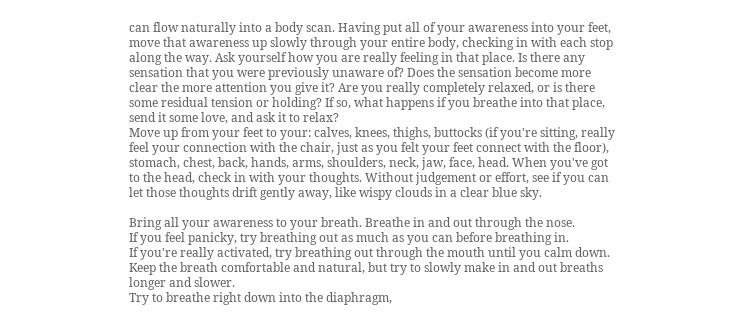can flow naturally into a body scan. Having put all of your awareness into your feet, move that awareness up slowly through your entire body, checking in with each stop along the way. Ask yourself how you are really feeling in that place. Is there any sensation that you were previously unaware of? Does the sensation become more clear the more attention you give it? Are you really completely relaxed, or is there some residual tension or holding? If so, what happens if you breathe into that place, send it some love, and ask it to relax?
Move up from your feet to your: calves, knees, thighs, buttocks (if you're sitting, really feel your connection with the chair, just as you felt your feet connect with the floor), stomach, chest, back, hands, arms, shoulders, neck, jaw, face, head. When you've got to the head, check in with your thoughts. Without judgement or effort, see if you can let those thoughts drift gently away, like wispy clouds in a clear blue sky.

Bring all your awareness to your breath. Breathe in and out through the nose.
If you feel panicky, try breathing out as much as you can before breathing in.
If you're really activated, try breathing out through the mouth until you calm down.
Keep the breath comfortable and natural, but try to slowly make in and out breaths longer and slower.
Try to breathe right down into the diaphragm,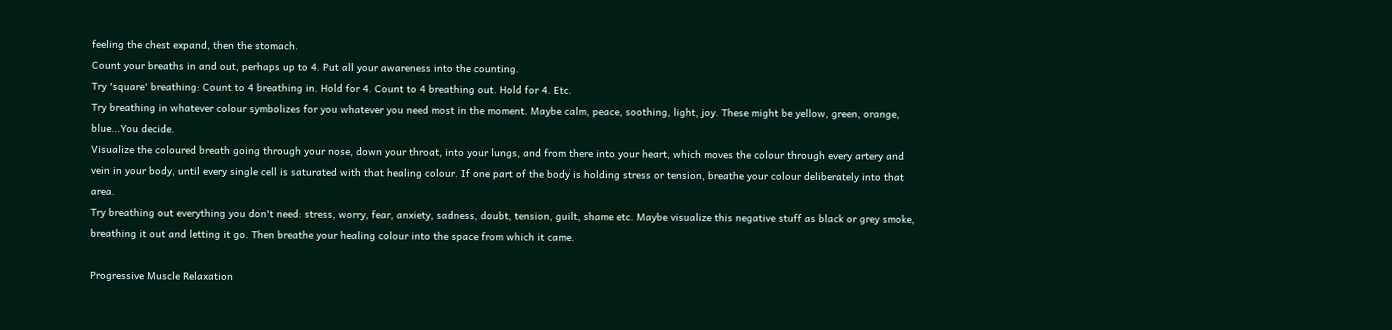feeling the chest expand, then the stomach.
Count your breaths in and out, perhaps up to 4. Put all your awareness into the counting.
Try 'square' breathing: Count to 4 breathing in. Hold for 4. Count to 4 breathing out. Hold for 4. Etc.
Try breathing in whatever colour symbolizes for you whatever you need most in the moment. Maybe calm, peace, soothing, light, joy. These might be yellow, green, orange, blue...You decide.
Visualize the coloured breath going through your nose, down your throat, into your lungs, and from there into your heart, which moves the colour through every artery and vein in your body, until every single cell is saturated with that healing colour. If one part of the body is holding stress or tension, breathe your colour deliberately into that area.
Try breathing out everything you don't need: stress, worry, fear, anxiety, sadness, doubt, tension, guilt, shame etc. Maybe visualize this negative stuff as black or grey smoke, breathing it out and letting it go. Then breathe your healing colour into the space from which it came.

Progressive Muscle Relaxation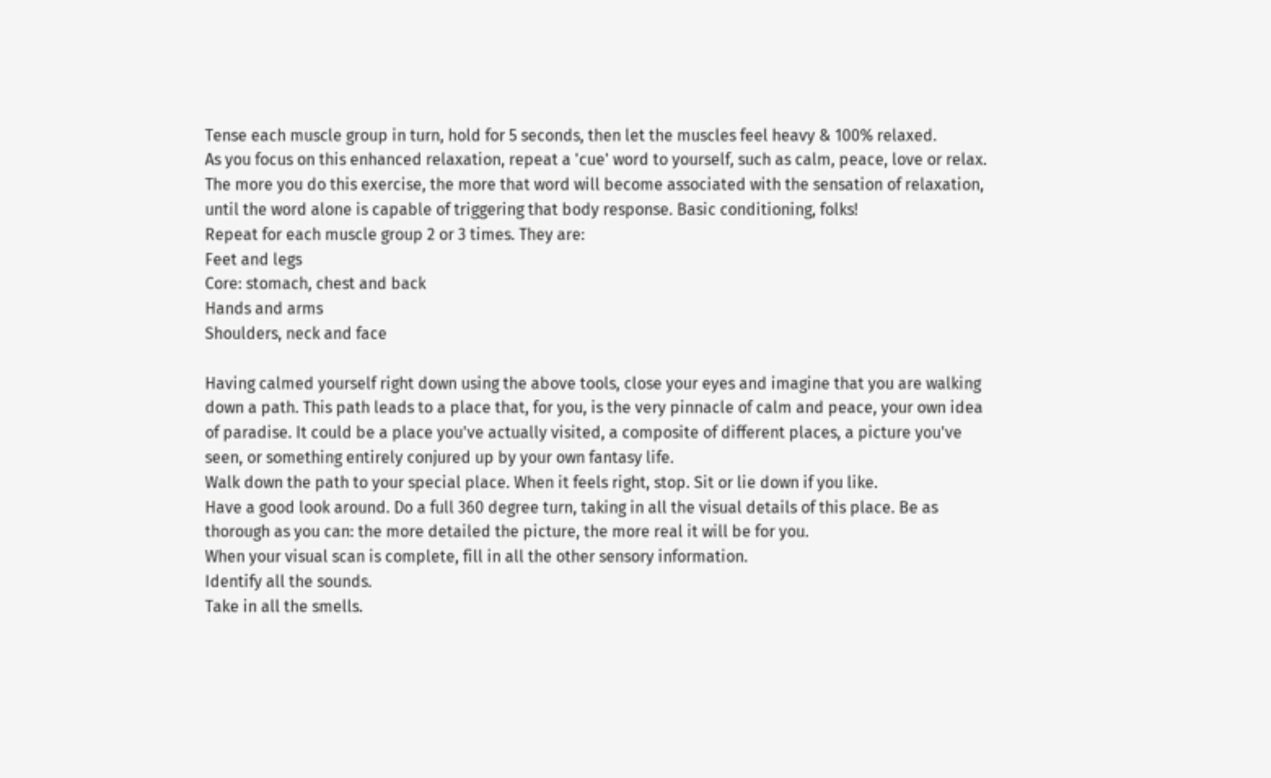Tense each muscle group in turn, hold for 5 seconds, then let the muscles feel heavy & 100% relaxed.
As you focus on this enhanced relaxation, repeat a 'cue' word to yourself, such as calm, peace, love or relax. The more you do this exercise, the more that word will become associated with the sensation of relaxation, until the word alone is capable of triggering that body response. Basic conditioning, folks!
Repeat for each muscle group 2 or 3 times. They are:
Feet and legs
Core: stomach, chest and back
Hands and arms
Shoulders, neck and face

Having calmed yourself right down using the above tools, close your eyes and imagine that you are walking down a path. This path leads to a place that, for you, is the very pinnacle of calm and peace, your own idea of paradise. It could be a place you've actually visited, a composite of different places, a picture you've seen, or something entirely conjured up by your own fantasy life.
Walk down the path to your special place. When it feels right, stop. Sit or lie down if you like.
Have a good look around. Do a full 360 degree turn, taking in all the visual details of this place. Be as thorough as you can: the more detailed the picture, the more real it will be for you.
When your visual scan is complete, fill in all the other sensory information.
Identify all the sounds.
Take in all the smells.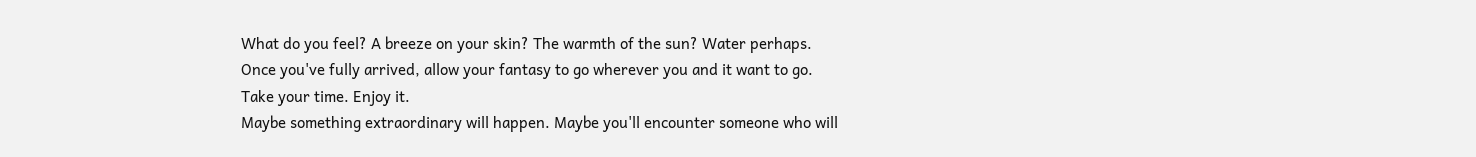What do you feel? A breeze on your skin? The warmth of the sun? Water perhaps.
Once you've fully arrived, allow your fantasy to go wherever you and it want to go.
Take your time. Enjoy it.
Maybe something extraordinary will happen. Maybe you'll encounter someone who will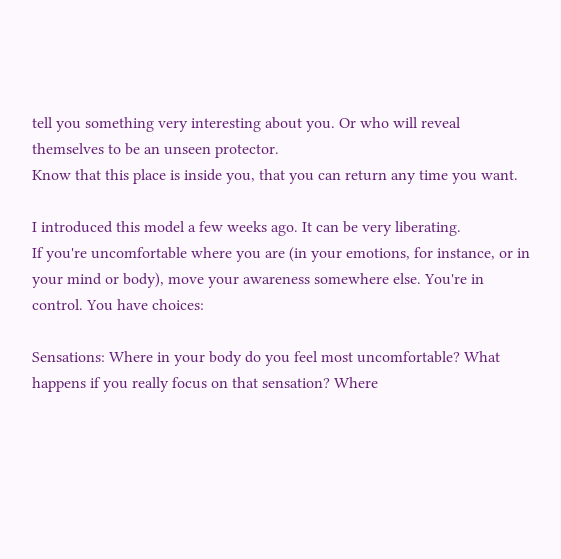tell you something very interesting about you. Or who will reveal themselves to be an unseen protector.
Know that this place is inside you, that you can return any time you want.

I introduced this model a few weeks ago. It can be very liberating.
If you're uncomfortable where you are (in your emotions, for instance, or in your mind or body), move your awareness somewhere else. You're in control. You have choices:

Sensations: Where in your body do you feel most uncomfortable? What happens if you really focus on that sensation? Where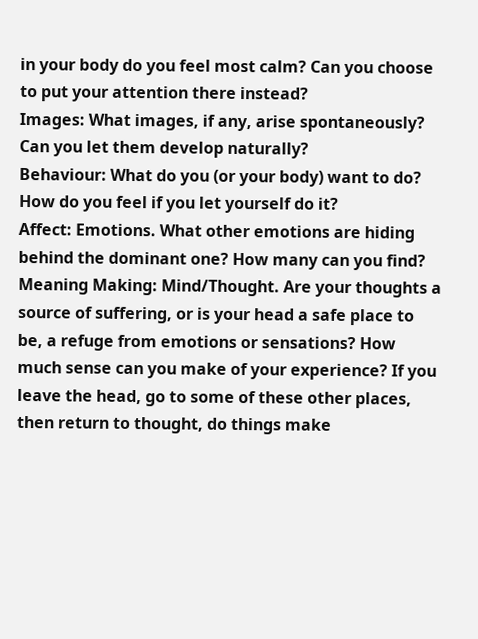in your body do you feel most calm? Can you choose to put your attention there instead?
Images: What images, if any, arise spontaneously? Can you let them develop naturally?
Behaviour: What do you (or your body) want to do? How do you feel if you let yourself do it?
Affect: Emotions. What other emotions are hiding behind the dominant one? How many can you find?
Meaning Making: Mind/Thought. Are your thoughts a source of suffering, or is your head a safe place to be, a refuge from emotions or sensations? How much sense can you make of your experience? If you leave the head, go to some of these other places, then return to thought, do things make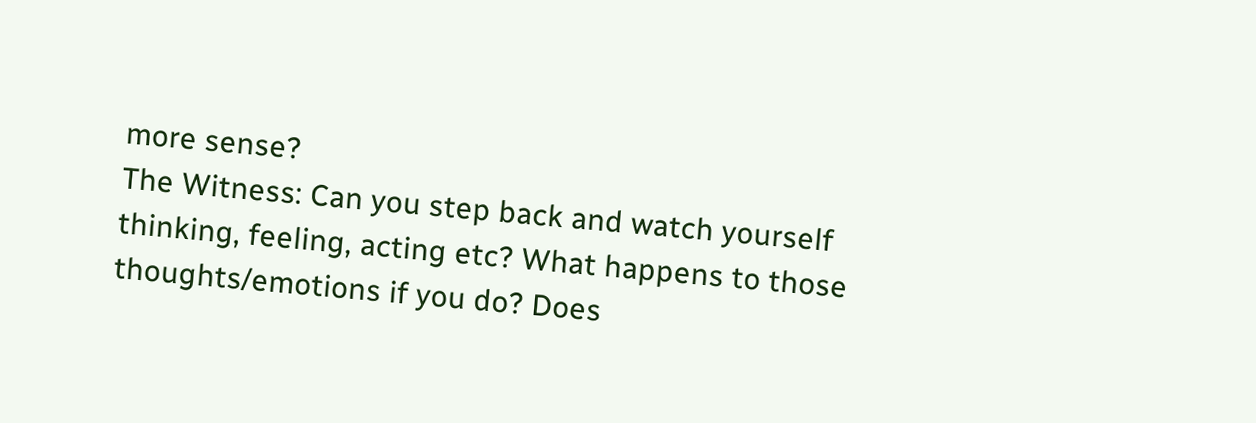more sense?
The Witness: Can you step back and watch yourself thinking, feeling, acting etc? What happens to those thoughts/emotions if you do? Does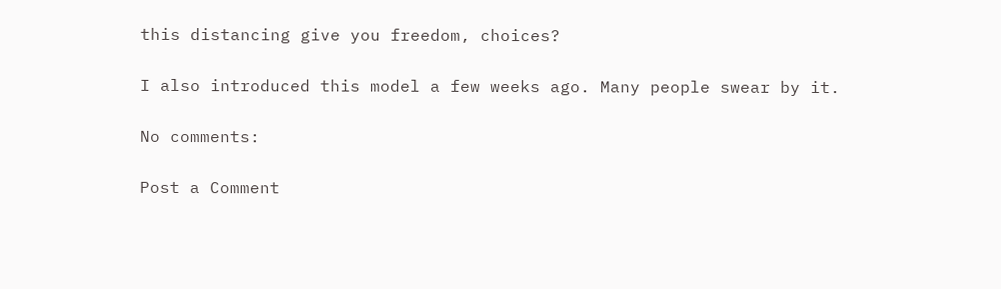this distancing give you freedom, choices?

I also introduced this model a few weeks ago. Many people swear by it.

No comments:

Post a Comment